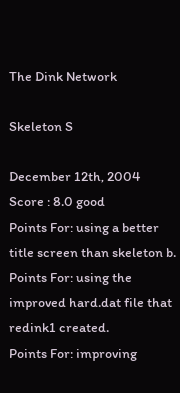The Dink Network

Skeleton S

December 12th, 2004
Score : 8.0 good
Points For: using a better title screen than skeleton b.
Points For: using the improved hard.dat file that redink1 created.
Points For: improving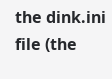the dink.ini file (the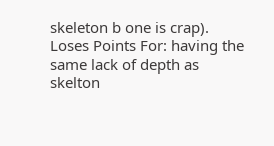skeleton b one is crap).
Loses Points For: having the same lack of depth as skelton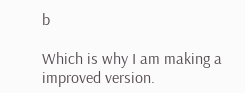b

Which is why I am making a improved version.